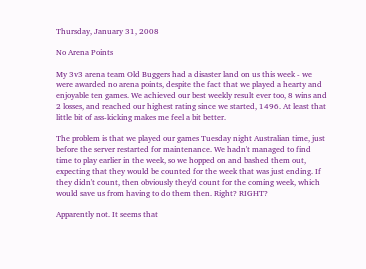Thursday, January 31, 2008

No Arena Points

My 3v3 arena team Old Buggers had a disaster land on us this week - we were awarded no arena points, despite the fact that we played a hearty and enjoyable ten games. We achieved our best weekly result ever too, 8 wins and 2 losses, and reached our highest rating since we started, 1496. At least that little bit of ass-kicking makes me feel a bit better.

The problem is that we played our games Tuesday night Australian time, just before the server restarted for maintenance. We hadn't managed to find time to play earlier in the week, so we hopped on and bashed them out, expecting that they would be counted for the week that was just ending. If they didn't count, then obviously they'd count for the coming week, which would save us from having to do them then. Right? RIGHT?

Apparently not. It seems that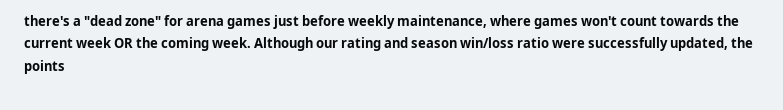there's a "dead zone" for arena games just before weekly maintenance, where games won't count towards the current week OR the coming week. Although our rating and season win/loss ratio were successfully updated, the points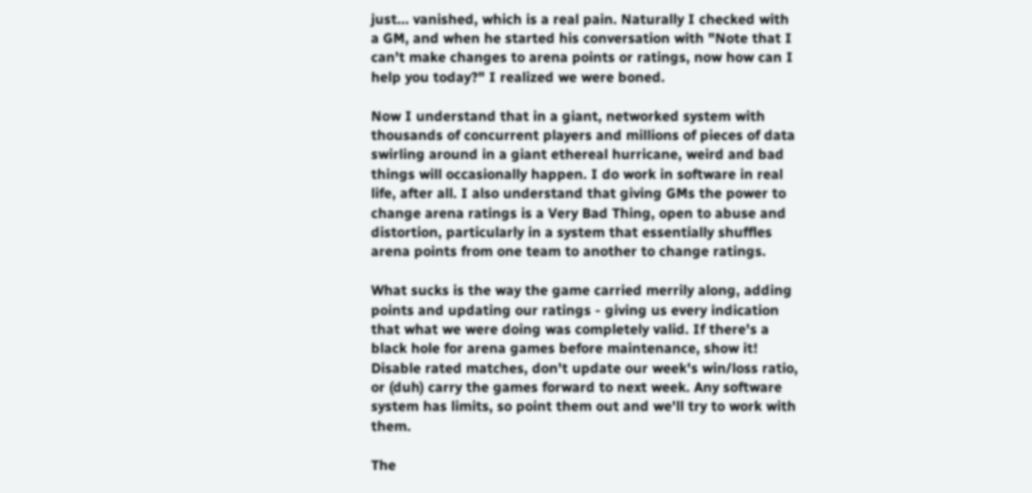just... vanished, which is a real pain. Naturally I checked with a GM, and when he started his conversation with "Note that I can't make changes to arena points or ratings, now how can I help you today?" I realized we were boned.

Now I understand that in a giant, networked system with thousands of concurrent players and millions of pieces of data swirling around in a giant ethereal hurricane, weird and bad things will occasionally happen. I do work in software in real life, after all. I also understand that giving GMs the power to change arena ratings is a Very Bad Thing, open to abuse and distortion, particularly in a system that essentially shuffles arena points from one team to another to change ratings.

What sucks is the way the game carried merrily along, adding points and updating our ratings - giving us every indication that what we were doing was completely valid. If there's a black hole for arena games before maintenance, show it! Disable rated matches, don't update our week's win/loss ratio, or (duh) carry the games forward to next week. Any software system has limits, so point them out and we'll try to work with them.

The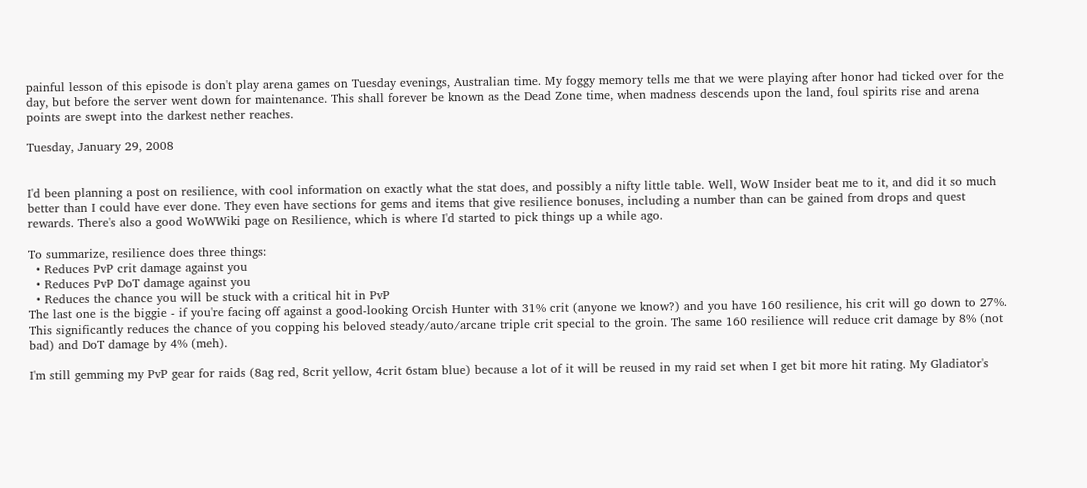painful lesson of this episode is don't play arena games on Tuesday evenings, Australian time. My foggy memory tells me that we were playing after honor had ticked over for the day, but before the server went down for maintenance. This shall forever be known as the Dead Zone time, when madness descends upon the land, foul spirits rise and arena points are swept into the darkest nether reaches.

Tuesday, January 29, 2008


I'd been planning a post on resilience, with cool information on exactly what the stat does, and possibly a nifty little table. Well, WoW Insider beat me to it, and did it so much better than I could have ever done. They even have sections for gems and items that give resilience bonuses, including a number than can be gained from drops and quest rewards. There's also a good WoWWiki page on Resilience, which is where I'd started to pick things up a while ago.

To summarize, resilience does three things:
  • Reduces PvP crit damage against you
  • Reduces PvP DoT damage against you
  • Reduces the chance you will be stuck with a critical hit in PvP
The last one is the biggie - if you're facing off against a good-looking Orcish Hunter with 31% crit (anyone we know?) and you have 160 resilience, his crit will go down to 27%. This significantly reduces the chance of you copping his beloved steady/auto/arcane triple crit special to the groin. The same 160 resilience will reduce crit damage by 8% (not bad) and DoT damage by 4% (meh).

I'm still gemming my PvP gear for raids (8ag red, 8crit yellow, 4crit 6stam blue) because a lot of it will be reused in my raid set when I get bit more hit rating. My Gladiator's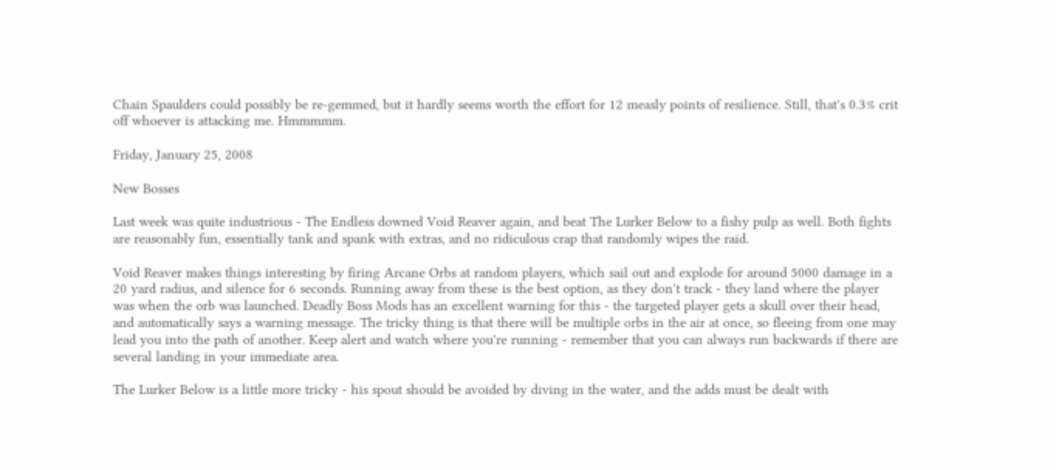Chain Spaulders could possibly be re-gemmed, but it hardly seems worth the effort for 12 measly points of resilience. Still, that's 0.3% crit off whoever is attacking me. Hmmmmm.

Friday, January 25, 2008

New Bosses

Last week was quite industrious - The Endless downed Void Reaver again, and beat The Lurker Below to a fishy pulp as well. Both fights are reasonably fun, essentially tank and spank with extras, and no ridiculous crap that randomly wipes the raid.

Void Reaver makes things interesting by firing Arcane Orbs at random players, which sail out and explode for around 5000 damage in a 20 yard radius, and silence for 6 seconds. Running away from these is the best option, as they don't track - they land where the player was when the orb was launched. Deadly Boss Mods has an excellent warning for this - the targeted player gets a skull over their head, and automatically says a warning message. The tricky thing is that there will be multiple orbs in the air at once, so fleeing from one may lead you into the path of another. Keep alert and watch where you're running - remember that you can always run backwards if there are several landing in your immediate area.

The Lurker Below is a little more tricky - his spout should be avoided by diving in the water, and the adds must be dealt with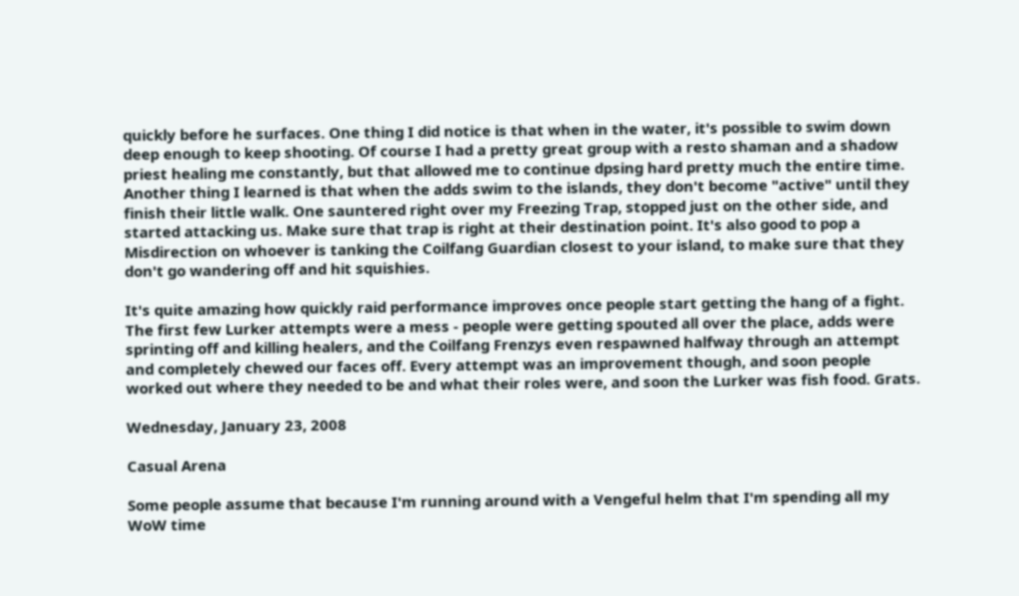quickly before he surfaces. One thing I did notice is that when in the water, it's possible to swim down deep enough to keep shooting. Of course I had a pretty great group with a resto shaman and a shadow priest healing me constantly, but that allowed me to continue dpsing hard pretty much the entire time. Another thing I learned is that when the adds swim to the islands, they don't become "active" until they finish their little walk. One sauntered right over my Freezing Trap, stopped just on the other side, and started attacking us. Make sure that trap is right at their destination point. It's also good to pop a Misdirection on whoever is tanking the Coilfang Guardian closest to your island, to make sure that they don't go wandering off and hit squishies.

It's quite amazing how quickly raid performance improves once people start getting the hang of a fight. The first few Lurker attempts were a mess - people were getting spouted all over the place, adds were sprinting off and killing healers, and the Coilfang Frenzys even respawned halfway through an attempt and completely chewed our faces off. Every attempt was an improvement though, and soon people worked out where they needed to be and what their roles were, and soon the Lurker was fish food. Grats.

Wednesday, January 23, 2008

Casual Arena

Some people assume that because I'm running around with a Vengeful helm that I'm spending all my WoW time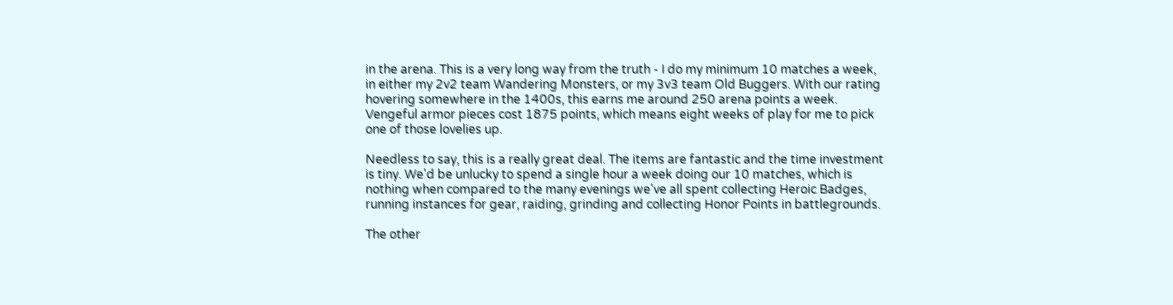in the arena. This is a very long way from the truth - I do my minimum 10 matches a week, in either my 2v2 team Wandering Monsters, or my 3v3 team Old Buggers. With our rating hovering somewhere in the 1400s, this earns me around 250 arena points a week. Vengeful armor pieces cost 1875 points, which means eight weeks of play for me to pick one of those lovelies up.

Needless to say, this is a really great deal. The items are fantastic and the time investment is tiny. We'd be unlucky to spend a single hour a week doing our 10 matches, which is nothing when compared to the many evenings we've all spent collecting Heroic Badges, running instances for gear, raiding, grinding and collecting Honor Points in battlegrounds.

The other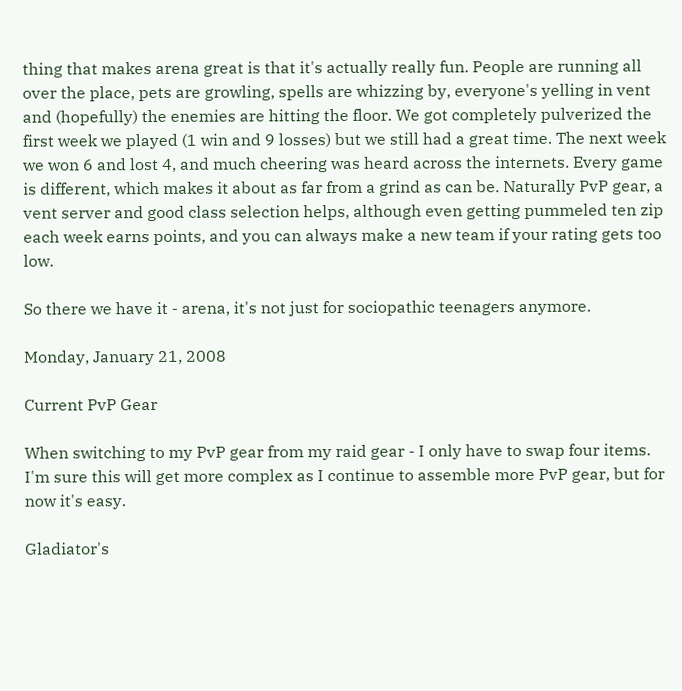thing that makes arena great is that it's actually really fun. People are running all over the place, pets are growling, spells are whizzing by, everyone's yelling in vent and (hopefully) the enemies are hitting the floor. We got completely pulverized the first week we played (1 win and 9 losses) but we still had a great time. The next week we won 6 and lost 4, and much cheering was heard across the internets. Every game is different, which makes it about as far from a grind as can be. Naturally PvP gear, a vent server and good class selection helps, although even getting pummeled ten zip each week earns points, and you can always make a new team if your rating gets too low.

So there we have it - arena, it's not just for sociopathic teenagers anymore.

Monday, January 21, 2008

Current PvP Gear

When switching to my PvP gear from my raid gear - I only have to swap four items. I'm sure this will get more complex as I continue to assemble more PvP gear, but for now it's easy.

Gladiator's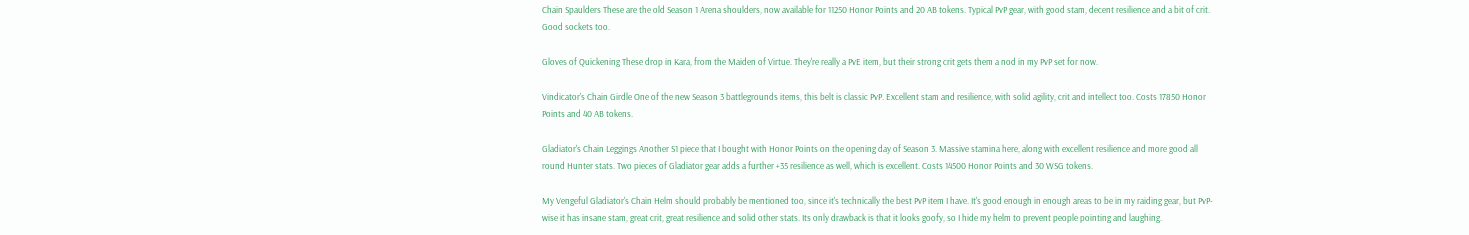Chain Spaulders These are the old Season 1 Arena shoulders, now available for 11250 Honor Points and 20 AB tokens. Typical PvP gear, with good stam, decent resilience and a bit of crit. Good sockets too.

Gloves of Quickening These drop in Kara, from the Maiden of Virtue. They're really a PvE item, but their strong crit gets them a nod in my PvP set for now.

Vindicator's Chain Girdle One of the new Season 3 battlegrounds items, this belt is classic PvP. Excellent stam and resilience, with solid agility, crit and intellect too. Costs 17850 Honor Points and 40 AB tokens.

Gladiator's Chain Leggings Another S1 piece that I bought with Honor Points on the opening day of Season 3. Massive stamina here, along with excellent resilience and more good all round Hunter stats. Two pieces of Gladiator gear adds a further +35 resilience as well, which is excellent. Costs 14500 Honor Points and 30 WSG tokens.

My Vengeful Gladiator's Chain Helm should probably be mentioned too, since it's technically the best PvP item I have. It's good enough in enough areas to be in my raiding gear, but PvP-wise it has insane stam, great crit, great resilience and solid other stats. Its only drawback is that it looks goofy, so I hide my helm to prevent people pointing and laughing.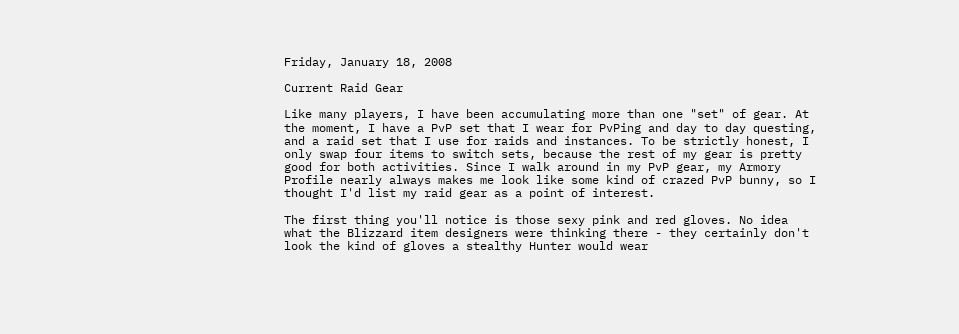Friday, January 18, 2008

Current Raid Gear

Like many players, I have been accumulating more than one "set" of gear. At the moment, I have a PvP set that I wear for PvPing and day to day questing, and a raid set that I use for raids and instances. To be strictly honest, I only swap four items to switch sets, because the rest of my gear is pretty good for both activities. Since I walk around in my PvP gear, my Armory Profile nearly always makes me look like some kind of crazed PvP bunny, so I thought I'd list my raid gear as a point of interest.

The first thing you'll notice is those sexy pink and red gloves. No idea what the Blizzard item designers were thinking there - they certainly don't look the kind of gloves a stealthy Hunter would wear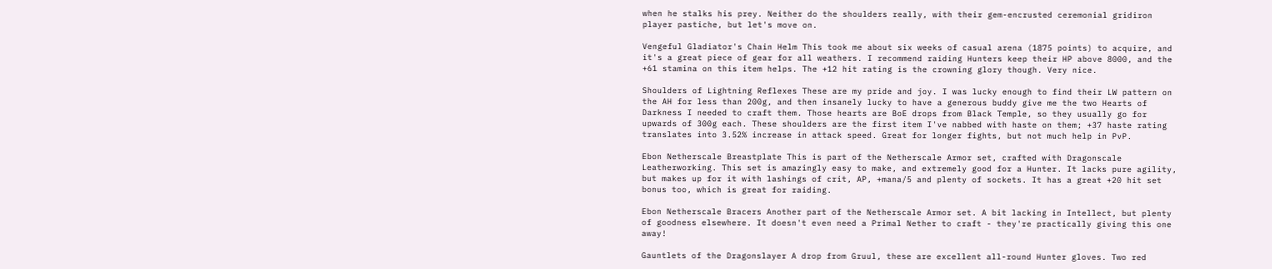when he stalks his prey. Neither do the shoulders really, with their gem-encrusted ceremonial gridiron player pastiche, but let's move on.

Vengeful Gladiator's Chain Helm This took me about six weeks of casual arena (1875 points) to acquire, and it's a great piece of gear for all weathers. I recommend raiding Hunters keep their HP above 8000, and the +61 stamina on this item helps. The +12 hit rating is the crowning glory though. Very nice.

Shoulders of Lightning Reflexes These are my pride and joy. I was lucky enough to find their LW pattern on the AH for less than 200g, and then insanely lucky to have a generous buddy give me the two Hearts of Darkness I needed to craft them. Those hearts are BoE drops from Black Temple, so they usually go for upwards of 300g each. These shoulders are the first item I've nabbed with haste on them; +37 haste rating translates into 3.52% increase in attack speed. Great for longer fights, but not much help in PvP.

Ebon Netherscale Breastplate This is part of the Netherscale Armor set, crafted with Dragonscale Leatherworking. This set is amazingly easy to make, and extremely good for a Hunter. It lacks pure agility, but makes up for it with lashings of crit, AP, +mana/5 and plenty of sockets. It has a great +20 hit set bonus too, which is great for raiding.

Ebon Netherscale Bracers Another part of the Netherscale Armor set. A bit lacking in Intellect, but plenty of goodness elsewhere. It doesn't even need a Primal Nether to craft - they're practically giving this one away!

Gauntlets of the Dragonslayer A drop from Gruul, these are excellent all-round Hunter gloves. Two red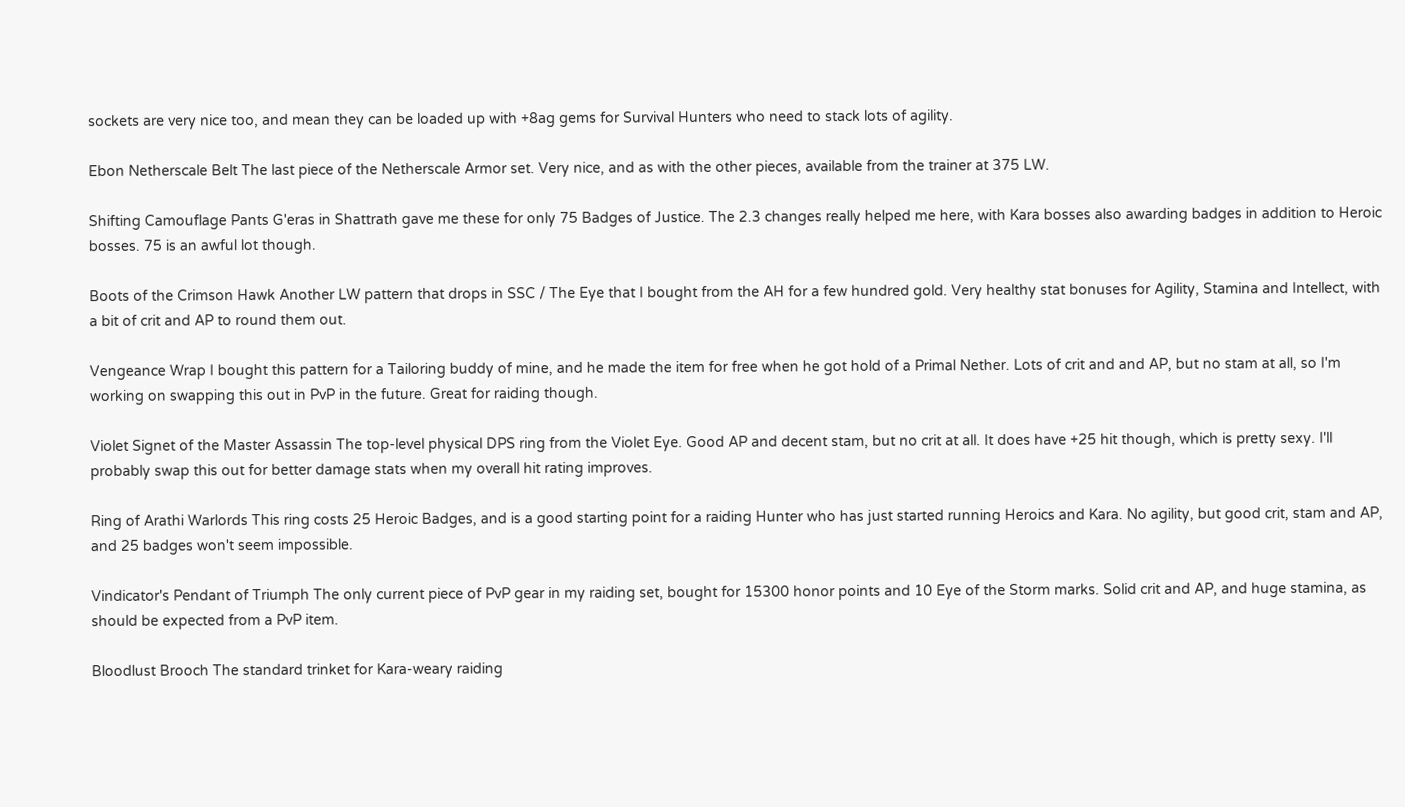sockets are very nice too, and mean they can be loaded up with +8ag gems for Survival Hunters who need to stack lots of agility.

Ebon Netherscale Belt The last piece of the Netherscale Armor set. Very nice, and as with the other pieces, available from the trainer at 375 LW.

Shifting Camouflage Pants G'eras in Shattrath gave me these for only 75 Badges of Justice. The 2.3 changes really helped me here, with Kara bosses also awarding badges in addition to Heroic bosses. 75 is an awful lot though.

Boots of the Crimson Hawk Another LW pattern that drops in SSC / The Eye that I bought from the AH for a few hundred gold. Very healthy stat bonuses for Agility, Stamina and Intellect, with a bit of crit and AP to round them out.

Vengeance Wrap I bought this pattern for a Tailoring buddy of mine, and he made the item for free when he got hold of a Primal Nether. Lots of crit and and AP, but no stam at all, so I'm working on swapping this out in PvP in the future. Great for raiding though.

Violet Signet of the Master Assassin The top-level physical DPS ring from the Violet Eye. Good AP and decent stam, but no crit at all. It does have +25 hit though, which is pretty sexy. I'll probably swap this out for better damage stats when my overall hit rating improves.

Ring of Arathi Warlords This ring costs 25 Heroic Badges, and is a good starting point for a raiding Hunter who has just started running Heroics and Kara. No agility, but good crit, stam and AP, and 25 badges won't seem impossible.

Vindicator's Pendant of Triumph The only current piece of PvP gear in my raiding set, bought for 15300 honor points and 10 Eye of the Storm marks. Solid crit and AP, and huge stamina, as should be expected from a PvP item.

Bloodlust Brooch The standard trinket for Kara-weary raiding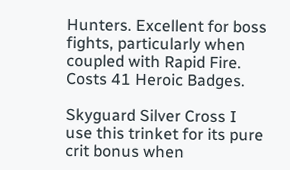Hunters. Excellent for boss fights, particularly when coupled with Rapid Fire. Costs 41 Heroic Badges.

Skyguard Silver Cross I use this trinket for its pure crit bonus when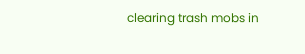clearing trash mobs in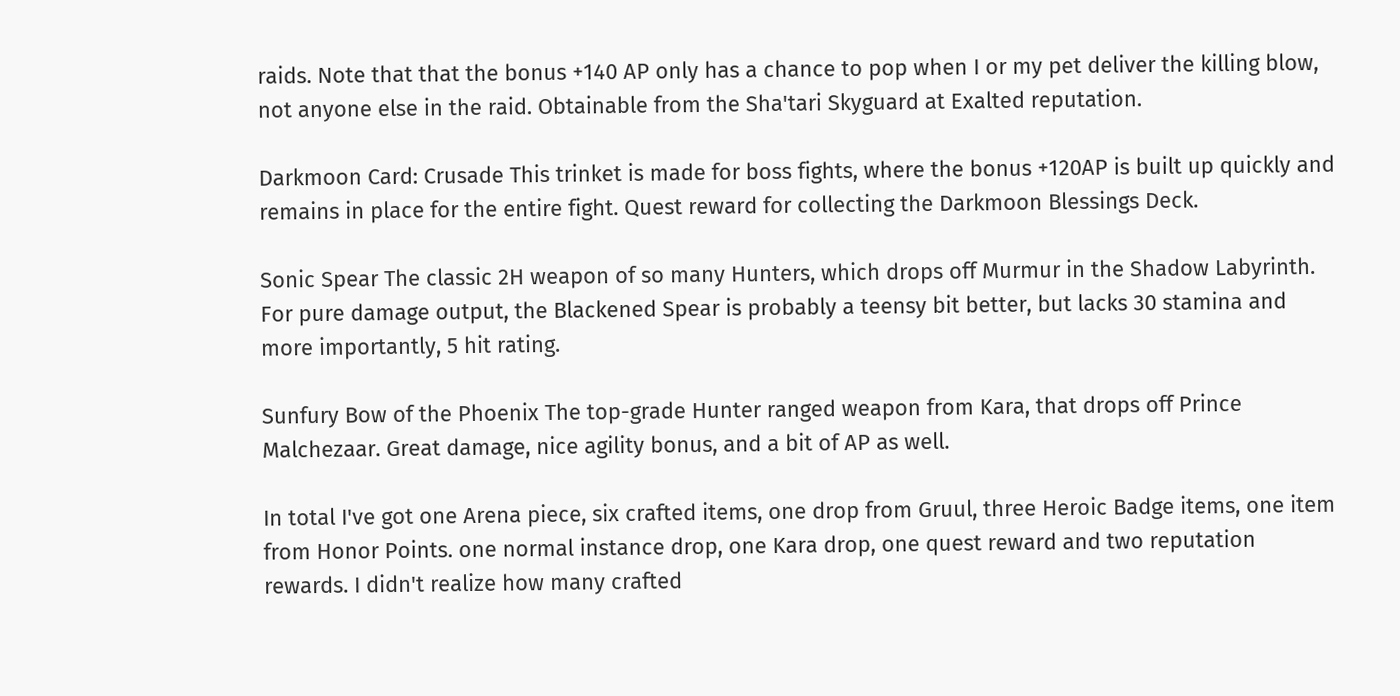raids. Note that that the bonus +140 AP only has a chance to pop when I or my pet deliver the killing blow, not anyone else in the raid. Obtainable from the Sha'tari Skyguard at Exalted reputation.

Darkmoon Card: Crusade This trinket is made for boss fights, where the bonus +120AP is built up quickly and remains in place for the entire fight. Quest reward for collecting the Darkmoon Blessings Deck.

Sonic Spear The classic 2H weapon of so many Hunters, which drops off Murmur in the Shadow Labyrinth. For pure damage output, the Blackened Spear is probably a teensy bit better, but lacks 30 stamina and more importantly, 5 hit rating.

Sunfury Bow of the Phoenix The top-grade Hunter ranged weapon from Kara, that drops off Prince Malchezaar. Great damage, nice agility bonus, and a bit of AP as well.

In total I've got one Arena piece, six crafted items, one drop from Gruul, three Heroic Badge items, one item from Honor Points. one normal instance drop, one Kara drop, one quest reward and two reputation rewards. I didn't realize how many crafted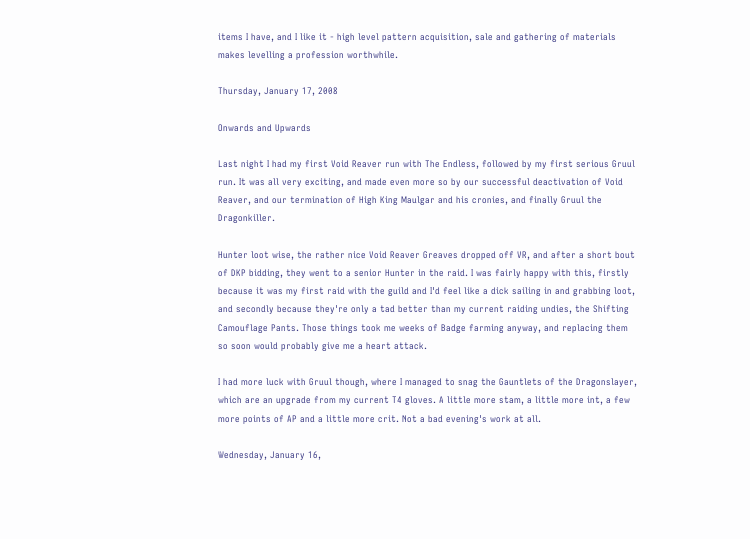items I have, and I like it - high level pattern acquisition, sale and gathering of materials makes levelling a profession worthwhile.

Thursday, January 17, 2008

Onwards and Upwards

Last night I had my first Void Reaver run with The Endless, followed by my first serious Gruul run. It was all very exciting, and made even more so by our successful deactivation of Void Reaver, and our termination of High King Maulgar and his cronies, and finally Gruul the Dragonkiller.

Hunter loot wise, the rather nice Void Reaver Greaves dropped off VR, and after a short bout of DKP bidding, they went to a senior Hunter in the raid. I was fairly happy with this, firstly because it was my first raid with the guild and I'd feel like a dick sailing in and grabbing loot, and secondly because they're only a tad better than my current raiding undies, the Shifting Camouflage Pants. Those things took me weeks of Badge farming anyway, and replacing them so soon would probably give me a heart attack.

I had more luck with Gruul though, where I managed to snag the Gauntlets of the Dragonslayer, which are an upgrade from my current T4 gloves. A little more stam, a little more int, a few more points of AP and a little more crit. Not a bad evening's work at all.

Wednesday, January 16,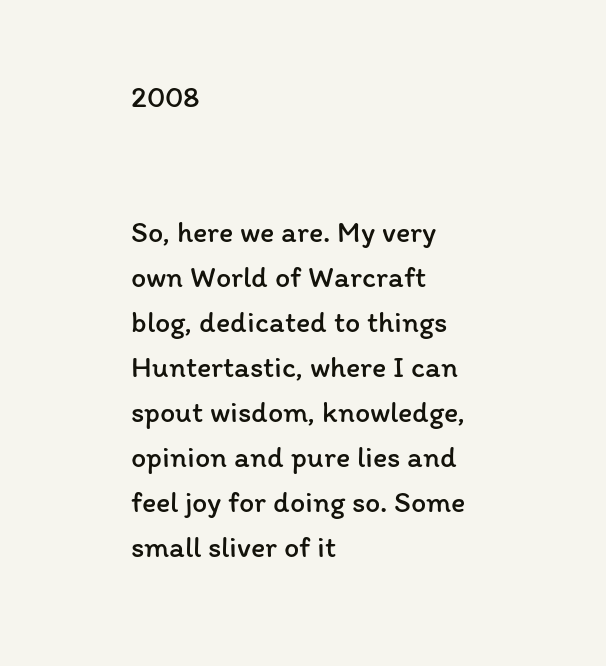2008


So, here we are. My very own World of Warcraft blog, dedicated to things Huntertastic, where I can spout wisdom, knowledge, opinion and pure lies and feel joy for doing so. Some small sliver of it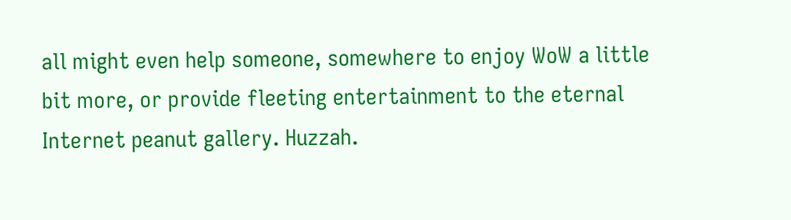all might even help someone, somewhere to enjoy WoW a little bit more, or provide fleeting entertainment to the eternal Internet peanut gallery. Huzzah.